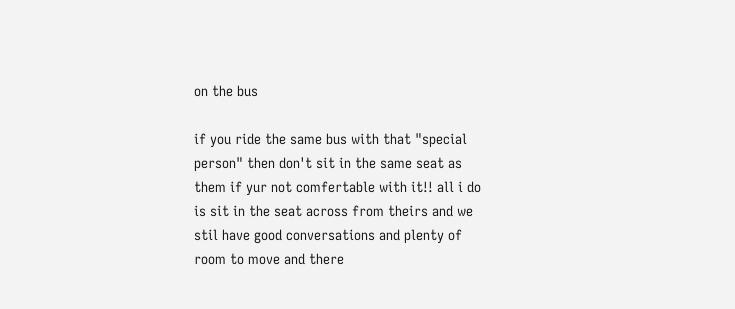on the bus

if you ride the same bus with that "special person" then don't sit in the same seat as them if yur not comfertable with it!! all i do is sit in the seat across from theirs and we stil have good conversations and plenty of room to move and there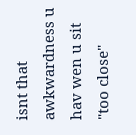isnt that awkwardness u hav wen u sit "too close"